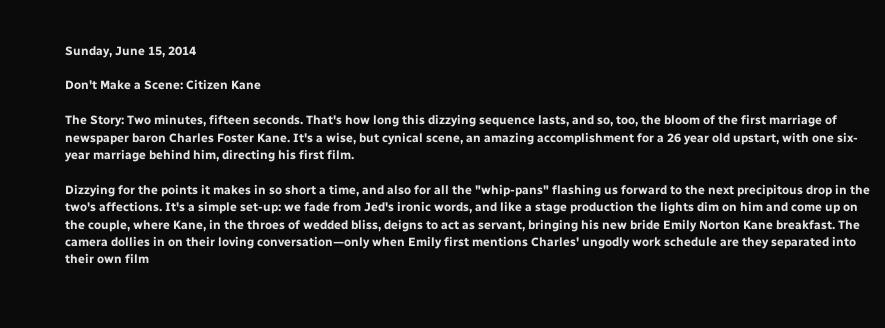Sunday, June 15, 2014

Don't Make a Scene: Citizen Kane

The Story: Two minutes, fifteen seconds. That's how long this dizzying sequence lasts, and so, too, the bloom of the first marriage of newspaper baron Charles Foster Kane. It's a wise, but cynical scene, an amazing accomplishment for a 26 year old upstart, with one six-year marriage behind him, directing his first film.

Dizzying for the points it makes in so short a time, and also for all the "whip-pans" flashing us forward to the next precipitous drop in the two's affections. It's a simple set-up: we fade from Jed's ironic words, and like a stage production the lights dim on him and come up on the couple, where Kane, in the throes of wedded bliss, deigns to act as servant, bringing his new bride Emily Norton Kane breakfast. The camera dollies in on their loving conversation—only when Emily first mentions Charles' ungodly work schedule are they separated into their own film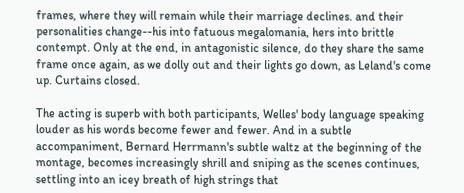frames, where they will remain while their marriage declines. and their personalities change--his into fatuous megalomania, hers into brittle contempt. Only at the end, in antagonistic silence, do they share the same frame once again, as we dolly out and their lights go down, as Leland's come up. Curtains closed.

The acting is superb with both participants, Welles' body language speaking louder as his words become fewer and fewer. And in a subtle accompaniment, Bernard Herrmann's subtle waltz at the beginning of the montage, becomes increasingly shrill and sniping as the scenes continues, settling into an icey breath of high strings that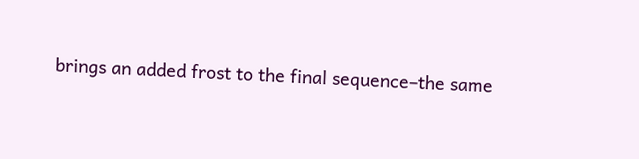brings an added frost to the final sequence–the same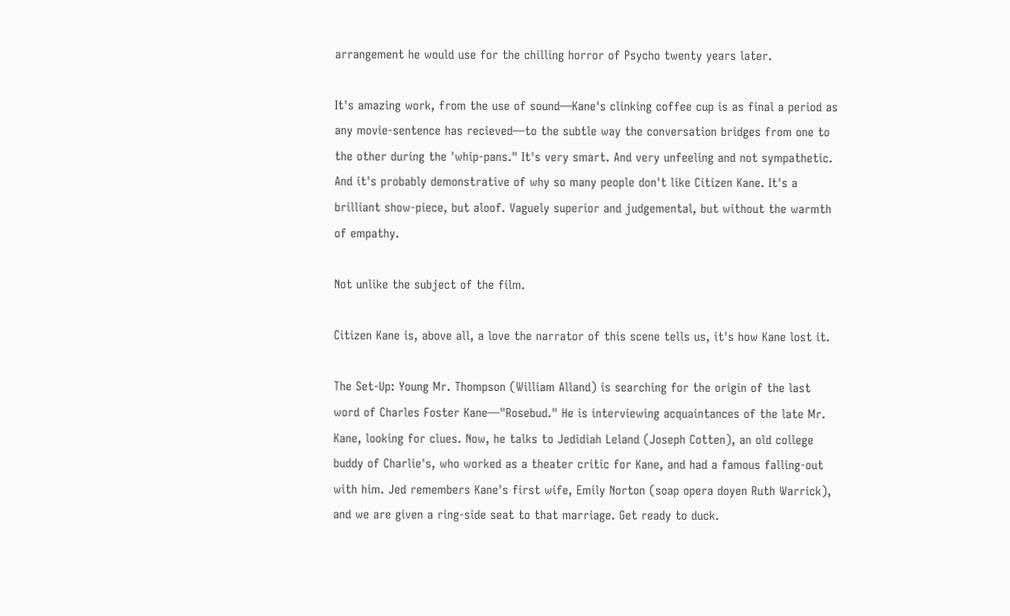arrangement he would use for the chilling horror of Psycho twenty years later.

It's amazing work, from the use of sound—Kane's clinking coffee cup is as final a period as any movie-sentence has recieved—to the subtle way the conversation bridges from one to the other during the 'whip-pans." It's very smart. And very unfeeling and not sympathetic. And it's probably demonstrative of why so many people don't like Citizen Kane. It's a brilliant show-piece, but aloof. Vaguely superior and judgemental, but without the warmth of empathy.

Not unlike the subject of the film.

Citizen Kane is, above all, a love the narrator of this scene tells us, it's how Kane lost it.

The Set-Up: Young Mr. Thompson (William Alland) is searching for the origin of the last word of Charles Foster Kane—"Rosebud." He is interviewing acquaintances of the late Mr. Kane, looking for clues. Now, he talks to Jedidiah Leland (Joseph Cotten), an old college buddy of Charlie's, who worked as a theater critic for Kane, and had a famous falling-out with him. Jed remembers Kane's first wife, Emily Norton (soap opera doyen Ruth Warrick), and we are given a ring-side seat to that marriage. Get ready to duck.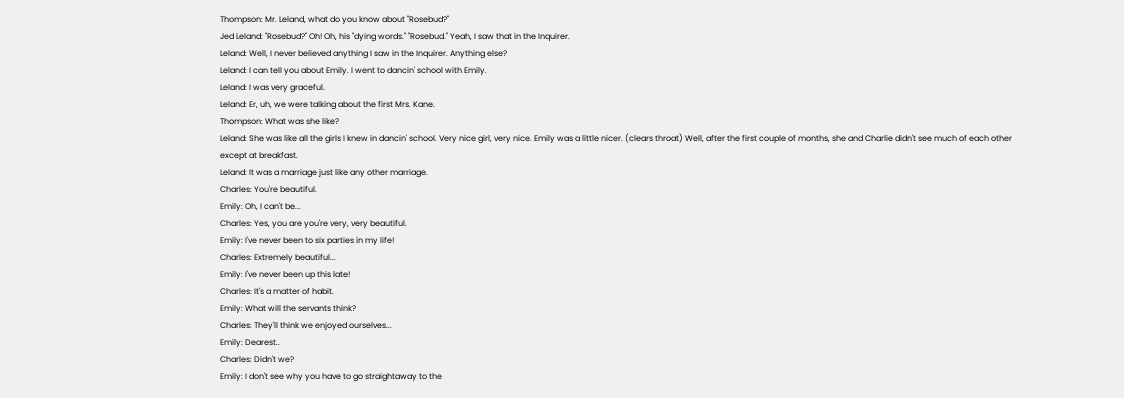Thompson: Mr. Leland, what do you know about "Rosebud?"
Jed Leland: "Rosebud?" Oh! Oh, his "dying words." "Rosebud." Yeah, I saw that in the Inquirer.
Leland: Well, I never believed anything I saw in the Inquirer. Anything else?
Leland: I can tell you about Emily. I went to dancin' school with Emily.
Leland: I was very graceful.
Leland: Er, uh, we were talking about the first Mrs. Kane.
Thompson: What was she like?
Leland: She was like all the girls I knew in dancin' school. Very nice girl, very nice. Emily was a little nicer. (clears throat) Well, after the first couple of months, she and Charlie didn't see much of each other except at breakfast.
Leland: It was a marriage just like any other marriage.
Charles: You're beautiful.
Emily: Oh, I can't be...
Charles: Yes, you are you're very, very beautiful.
Emily: I've never been to six parties in my life!
Charles: Extremely beautiful...
Emily: I've never been up this late!
Charles: It's a matter of habit.
Emily: What will the servants think?
Charles: They'll think we enjoyed ourselves...
Emily: Dearest..
Charles: Didn't we?
Emily: I don't see why you have to go straightaway to the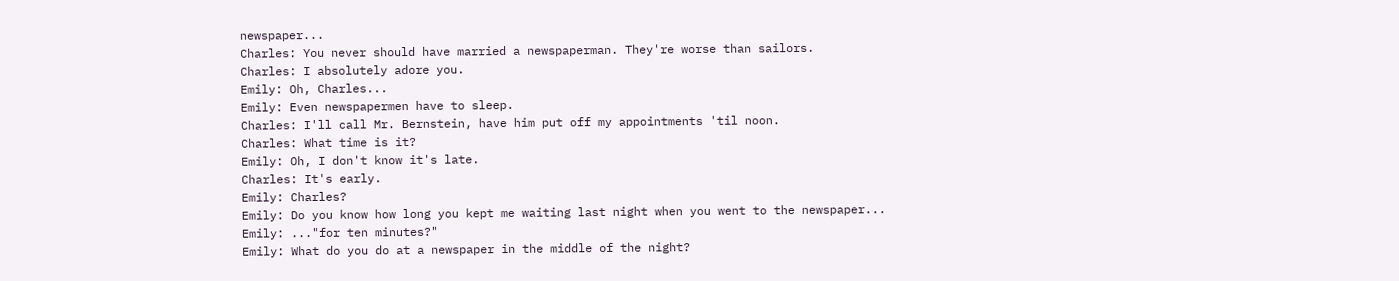newspaper...
Charles: You never should have married a newspaperman. They're worse than sailors.
Charles: I absolutely adore you.
Emily: Oh, Charles...
Emily: Even newspapermen have to sleep.
Charles: I'll call Mr. Bernstein, have him put off my appointments 'til noon.
Charles: What time is it?
Emily: Oh, I don't know it's late.
Charles: It's early.
Emily: Charles?
Emily: Do you know how long you kept me waiting last night when you went to the newspaper...
Emily: ..."for ten minutes?"
Emily: What do you do at a newspaper in the middle of the night?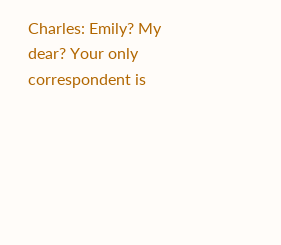Charles: Emily? My dear? Your only correspondent is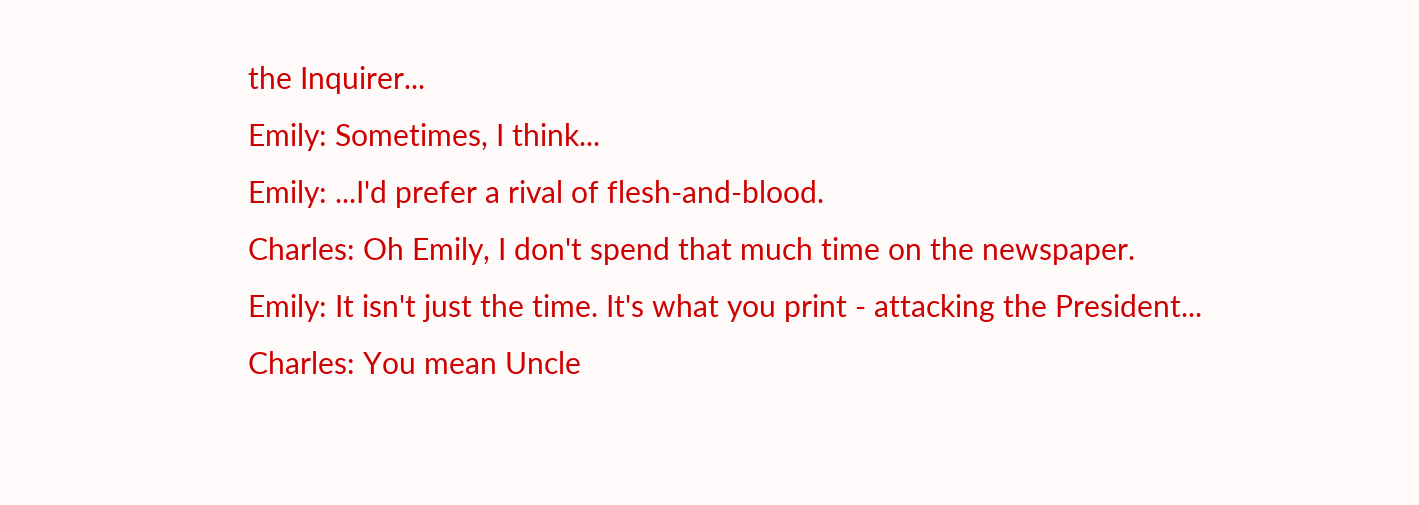the Inquirer...
Emily: Sometimes, I think...
Emily: ...I'd prefer a rival of flesh-and-blood.
Charles: Oh Emily, I don't spend that much time on the newspaper.
Emily: It isn't just the time. It's what you print - attacking the President...
Charles: You mean Uncle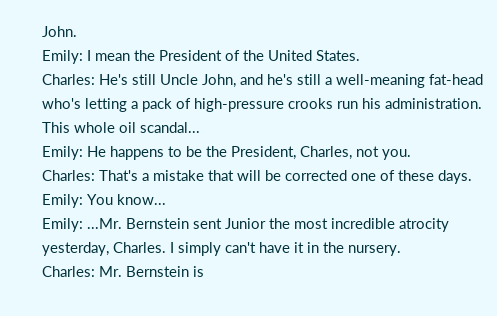John.
Emily: I mean the President of the United States.
Charles: He's still Uncle John, and he's still a well-meaning fat-head who's letting a pack of high-pressure crooks run his administration. This whole oil scandal...
Emily: He happens to be the President, Charles, not you.
Charles: That's a mistake that will be corrected one of these days.
Emily: You know...
Emily: ...Mr. Bernstein sent Junior the most incredible atrocity yesterday, Charles. I simply can't have it in the nursery.
Charles: Mr. Bernstein is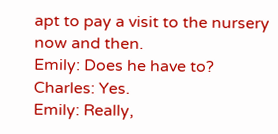apt to pay a visit to the nursery now and then.
Emily: Does he have to?
Charles: Yes.
Emily: Really,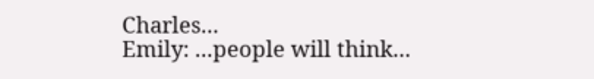Charles...
Emily: ...people will think...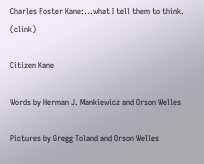Charles Foster Kane:...what I tell them to think. (clink)

Citizen Kane

Words by Herman J. Mankiewicz and Orson Welles

Pictures by Gregg Toland and Orson Welles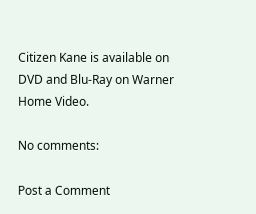Citizen Kane is available on DVD and Blu-Ray on Warner Home Video.

No comments:

Post a Comment